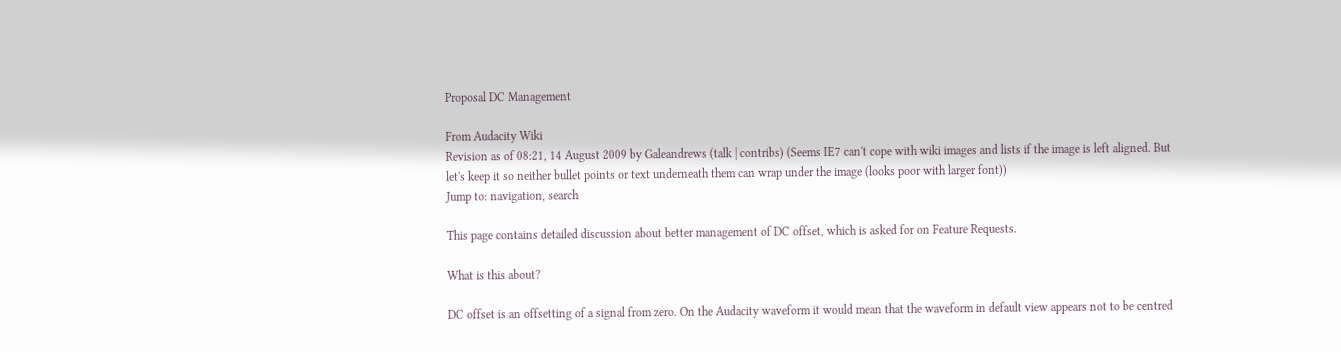Proposal DC Management

From Audacity Wiki
Revision as of 08:21, 14 August 2009 by Galeandrews (talk | contribs) (Seems IE7 can't cope with wiki images and lists if the image is left aligned. But let's keep it so neither bullet points or text underneath them can wrap under the image (looks poor with larger font))
Jump to: navigation, search

This page contains detailed discussion about better management of DC offset, which is asked for on Feature Requests.

What is this about?

DC offset is an offsetting of a signal from zero. On the Audacity waveform it would mean that the waveform in default view appears not to be centred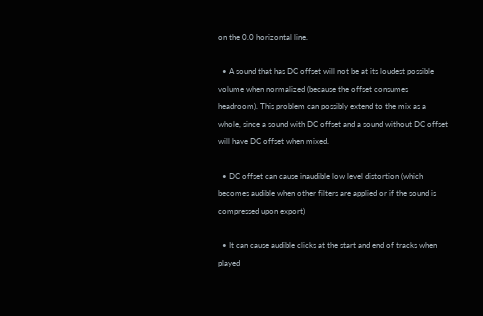on the 0.0 horizontal line.

  • A sound that has DC offset will not be at its loudest possible volume when normalized (because the offset consumes headroom). This problem can possibly extend to the mix as a whole, since a sound with DC offset and a sound without DC offset will have DC offset when mixed.

  • DC offset can cause inaudible low level distortion (which becomes audible when other filters are applied or if the sound is compressed upon export)

  • It can cause audible clicks at the start and end of tracks when played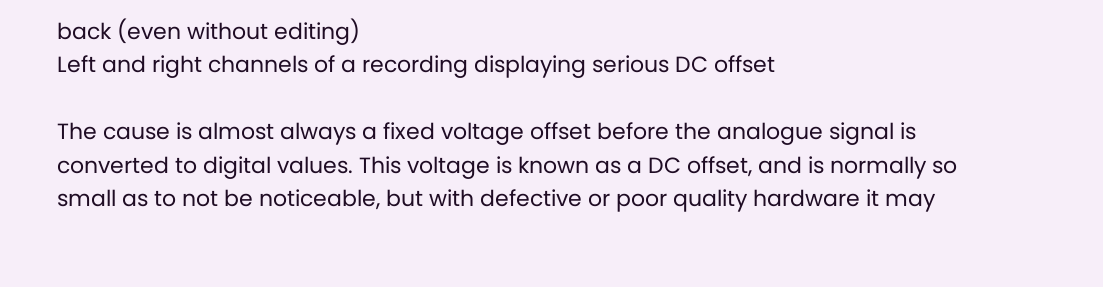back (even without editing)
Left and right channels of a recording displaying serious DC offset

The cause is almost always a fixed voltage offset before the analogue signal is converted to digital values. This voltage is known as a DC offset, and is normally so small as to not be noticeable, but with defective or poor quality hardware it may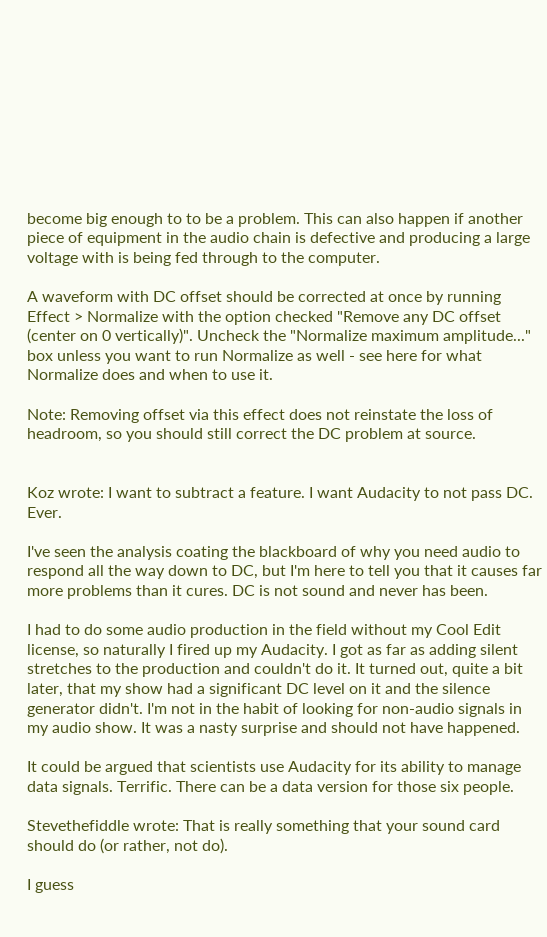become big enough to to be a problem. This can also happen if another piece of equipment in the audio chain is defective and producing a large voltage with is being fed through to the computer.

A waveform with DC offset should be corrected at once by running Effect > Normalize with the option checked "Remove any DC offset (center on 0 vertically)". Uncheck the "Normalize maximum amplitude..." box unless you want to run Normalize as well - see here for what Normalize does and when to use it.

Note: Removing offset via this effect does not reinstate the loss of headroom, so you should still correct the DC problem at source.


Koz wrote: I want to subtract a feature. I want Audacity to not pass DC. Ever.

I've seen the analysis coating the blackboard of why you need audio to respond all the way down to DC, but I'm here to tell you that it causes far more problems than it cures. DC is not sound and never has been.

I had to do some audio production in the field without my Cool Edit license, so naturally I fired up my Audacity. I got as far as adding silent stretches to the production and couldn't do it. It turned out, quite a bit later, that my show had a significant DC level on it and the silence generator didn't. I'm not in the habit of looking for non-audio signals in my audio show. It was a nasty surprise and should not have happened.

It could be argued that scientists use Audacity for its ability to manage data signals. Terrific. There can be a data version for those six people.

Stevethefiddle wrote: That is really something that your sound card should do (or rather, not do).

I guess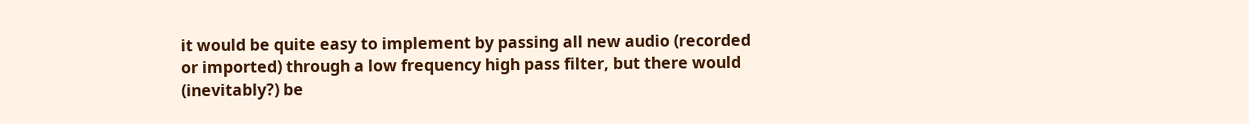it would be quite easy to implement by passing all new audio (recorded or imported) through a low frequency high pass filter, but there would (inevitably?) be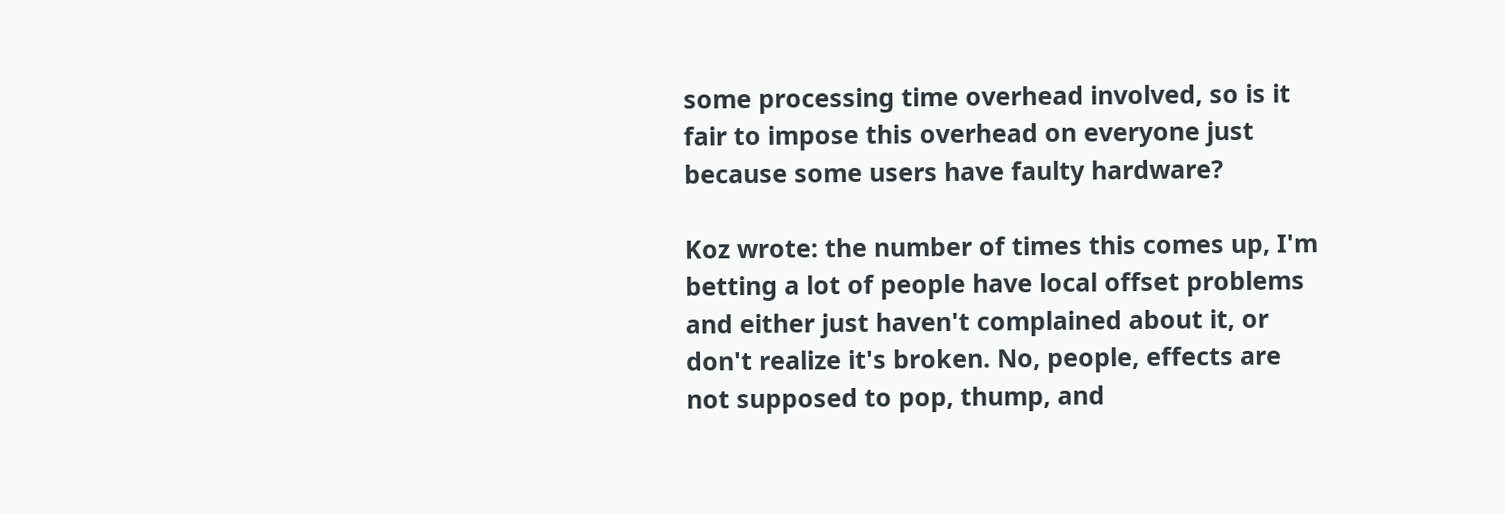some processing time overhead involved, so is it fair to impose this overhead on everyone just because some users have faulty hardware?

Koz wrote: the number of times this comes up, I'm betting a lot of people have local offset problems and either just haven't complained about it, or don't realize it's broken. No, people, effects are not supposed to pop, thump, and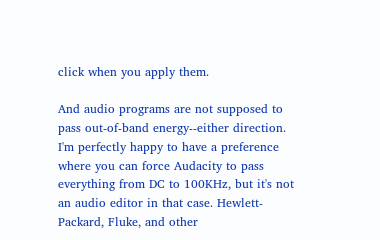click when you apply them.

And audio programs are not supposed to pass out-of-band energy--either direction. I'm perfectly happy to have a preference where you can force Audacity to pass everything from DC to 100KHz, but it's not an audio editor in that case. Hewlett-Packard, Fluke, and other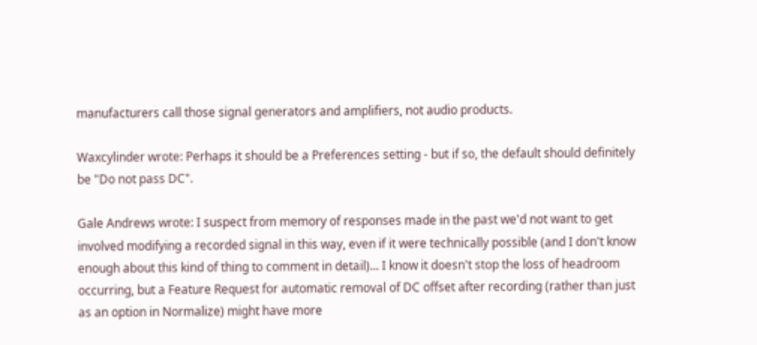manufacturers call those signal generators and amplifiers, not audio products.

Waxcylinder wrote: Perhaps it should be a Preferences setting - but if so, the default should definitely be "Do not pass DC".

Gale Andrews wrote: I suspect from memory of responses made in the past we'd not want to get involved modifying a recorded signal in this way, even if it were technically possible (and I don't know enough about this kind of thing to comment in detail)... I know it doesn't stop the loss of headroom occurring, but a Feature Request for automatic removal of DC offset after recording (rather than just as an option in Normalize) might have more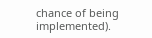chance of being implemented).